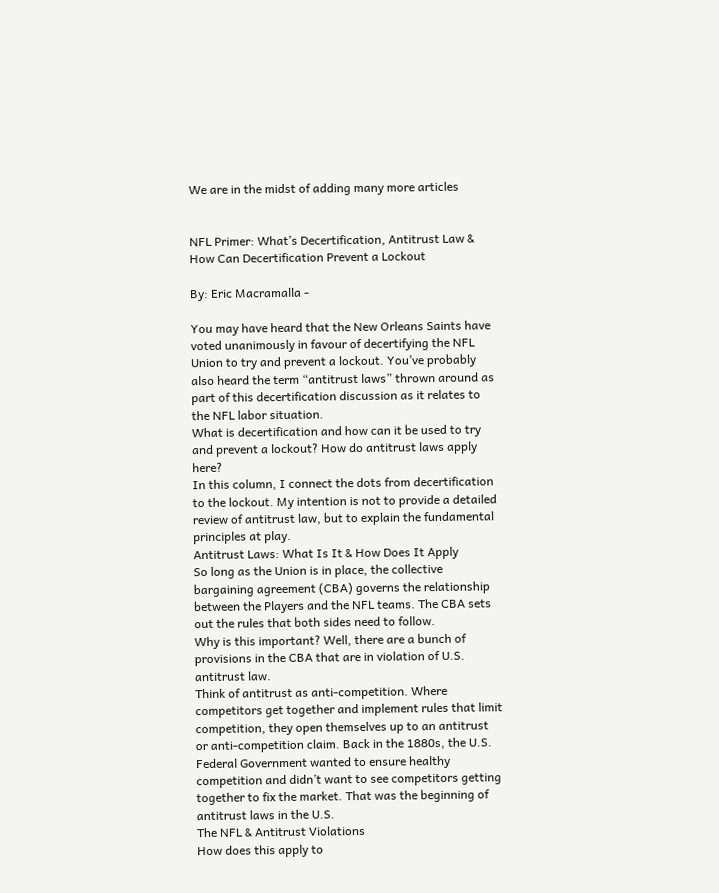We are in the midst of adding many more articles


NFL Primer: What’s Decertification, Antitrust Law & How Can Decertification Prevent a Lockout

By: Eric Macramalla -

You may have heard that the New Orleans Saints have voted unanimously in favour of decertifying the NFL Union to try and prevent a lockout. You’ve probably also heard the term “antitrust laws” thrown around as part of this decertification discussion as it relates to the NFL labor situation.
What is decertification and how can it be used to try and prevent a lockout? How do antitrust laws apply here?
In this column, I connect the dots from decertification to the lockout. My intention is not to provide a detailed review of antitrust law, but to explain the fundamental principles at play.
Antitrust Laws: What Is It & How Does It Apply
So long as the Union is in place, the collective bargaining agreement (CBA) governs the relationship between the Players and the NFL teams. The CBA sets out the rules that both sides need to follow.
Why is this important? Well, there are a bunch of provisions in the CBA that are in violation of U.S. antitrust law.
Think of antitrust as anti-competition. Where competitors get together and implement rules that limit competition, they open themselves up to an antitrust or anti-competition claim. Back in the 1880s, the U.S. Federal Government wanted to ensure healthy competition and didn’t want to see competitors getting together to fix the market. That was the beginning of antitrust laws in the U.S.
The NFL & Antitrust Violations
How does this apply to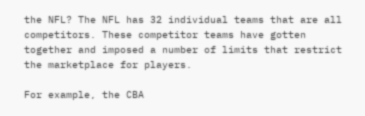the NFL? The NFL has 32 individual teams that are all competitors. These competitor teams have gotten together and imposed a number of limits that restrict the marketplace for players.

For example, the CBA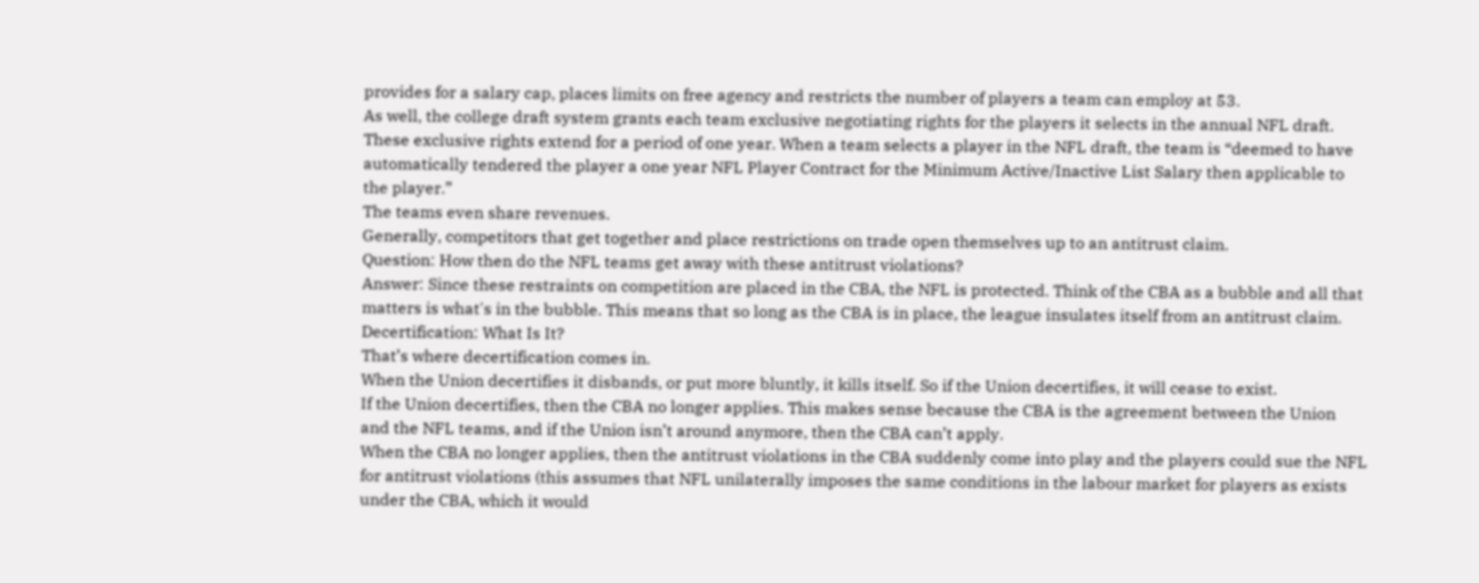provides for a salary cap, places limits on free agency and restricts the number of players a team can employ at 53.
As well, the college draft system grants each team exclusive negotiating rights for the players it selects in the annual NFL draft. These exclusive rights extend for a period of one year. When a team selects a player in the NFL draft, the team is “deemed to have automatically tendered the player a one year NFL Player Contract for the Minimum Active/Inactive List Salary then applicable to the player.”
The teams even share revenues.
Generally, competitors that get together and place restrictions on trade open themselves up to an antitrust claim.
Question: How then do the NFL teams get away with these antitrust violations?
Answer: Since these restraints on competition are placed in the CBA, the NFL is protected. Think of the CBA as a bubble and all that matters is what's in the bubble. This means that so long as the CBA is in place, the league insulates itself from an antitrust claim.
Decertification: What Is It?
That’s where decertification comes in.
When the Union decertifies it disbands, or put more bluntly, it kills itself. So if the Union decertifies, it will cease to exist.
If the Union decertifies, then the CBA no longer applies. This makes sense because the CBA is the agreement between the Union and the NFL teams, and if the Union isn’t around anymore, then the CBA can’t apply.
When the CBA no longer applies, then the antitrust violations in the CBA suddenly come into play and the players could sue the NFL for antitrust violations (this assumes that NFL unilaterally imposes the same conditions in the labour market for players as exists under the CBA, which it would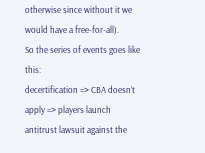otherwise since without it we would have a free-for-all).
So the series of events goes like this:
decertification => CBA doesn’t apply => players launch antitrust lawsuit against the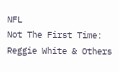NFL
Not The First Time: Reggie White & Others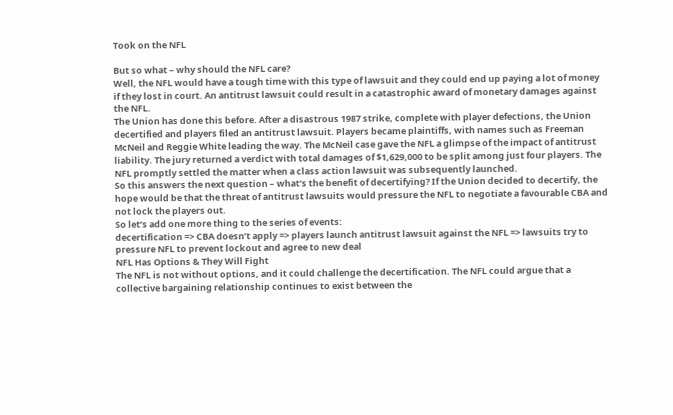Took on the NFL

But so what – why should the NFL care?
Well, the NFL would have a tough time with this type of lawsuit and they could end up paying a lot of money if they lost in court. An antitrust lawsuit could result in a catastrophic award of monetary damages against the NFL.
The Union has done this before. After a disastrous 1987 strike, complete with player defections, the Union decertified and players filed an antitrust lawsuit. Players became plaintiffs, with names such as Freeman McNeil and Reggie White leading the way. The McNeil case gave the NFL a glimpse of the impact of antitrust liability. The jury returned a verdict with total damages of $1,629,000 to be split among just four players. The NFL promptly settled the matter when a class action lawsuit was subsequently launched.
So this answers the next question – what’s the benefit of decertifying? If the Union decided to decertify, the hope would be that the threat of antitrust lawsuits would pressure the NFL to negotiate a favourable CBA and not lock the players out.
So let’s add one more thing to the series of events:
decertification => CBA doesn’t apply => players launch antitrust lawsuit against the NFL => lawsuits try to pressure NFL to prevent lockout and agree to new deal
NFL Has Options & They Will Fight
The NFL is not without options, and it could challenge the decertification. The NFL could argue that a collective bargaining relationship continues to exist between the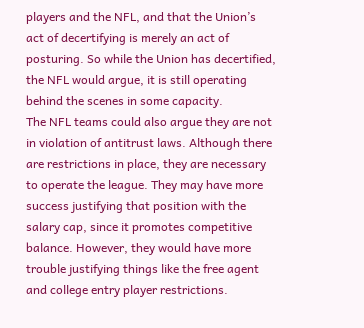players and the NFL, and that the Union’s act of decertifying is merely an act of posturing. So while the Union has decertified, the NFL would argue, it is still operating behind the scenes in some capacity.
The NFL teams could also argue they are not in violation of antitrust laws. Although there are restrictions in place, they are necessary to operate the league. They may have more success justifying that position with the salary cap, since it promotes competitive balance. However, they would have more trouble justifying things like the free agent and college entry player restrictions.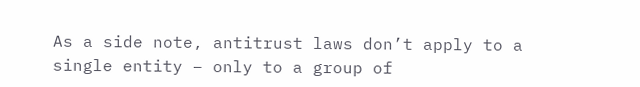As a side note, antitrust laws don’t apply to a single entity – only to a group of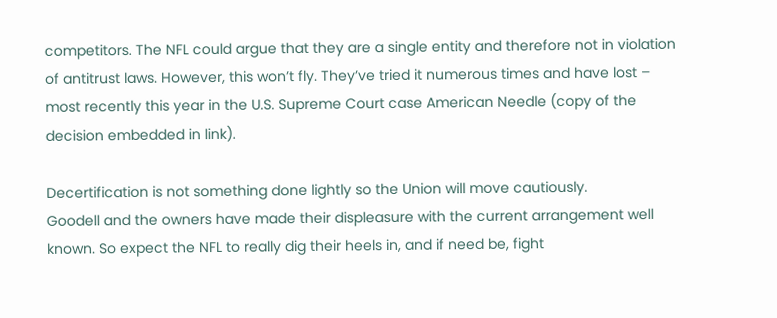competitors. The NFL could argue that they are a single entity and therefore not in violation of antitrust laws. However, this won’t fly. They’ve tried it numerous times and have lost – most recently this year in the U.S. Supreme Court case American Needle (copy of the decision embedded in link).

Decertification is not something done lightly so the Union will move cautiously.
Goodell and the owners have made their displeasure with the current arrangement well known. So expect the NFL to really dig their heels in, and if need be, fight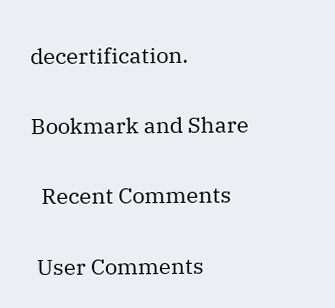decertification.

Bookmark and Share

  Recent Comments

 User Comments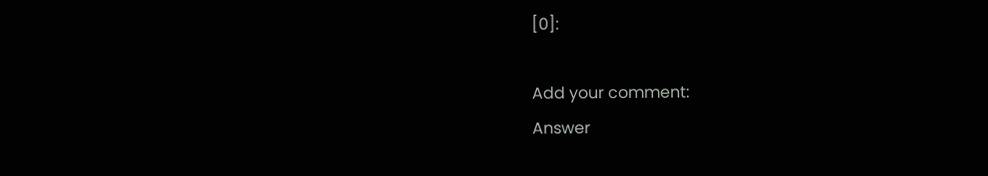[0]:

Add your comment:
Answer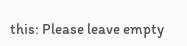this: Please leave empty